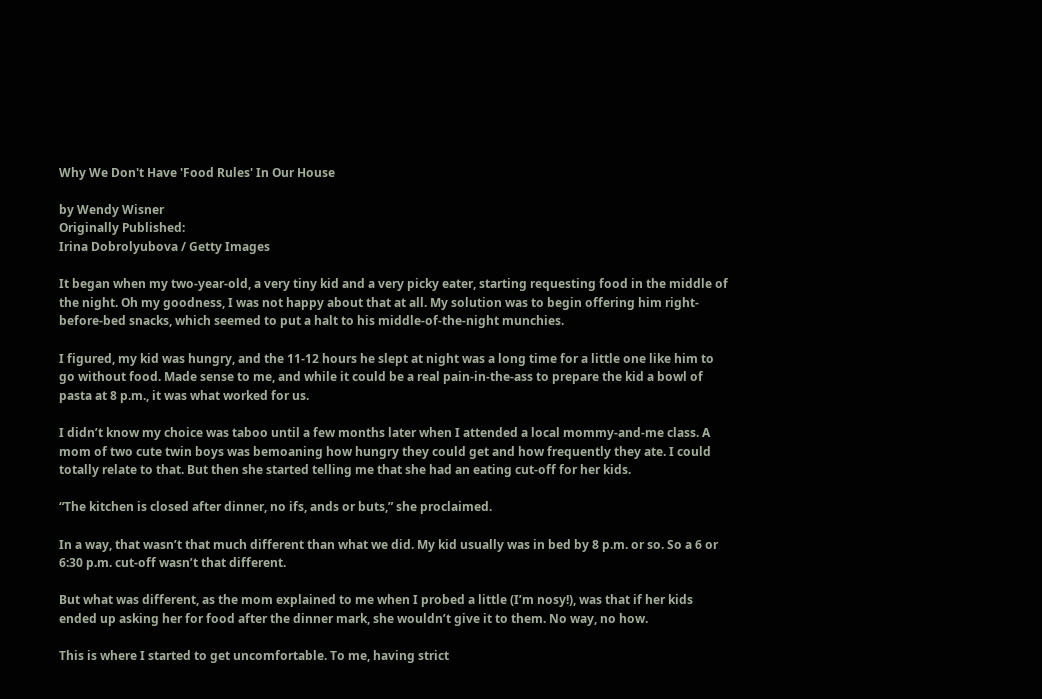Why We Don't Have 'Food Rules' In Our House

by Wendy Wisner
Originally Published:
Irina Dobrolyubova / Getty Images

It began when my two-year-old, a very tiny kid and a very picky eater, starting requesting food in the middle of the night. Oh my goodness, I was not happy about that at all. My solution was to begin offering him right-before-bed snacks, which seemed to put a halt to his middle-of-the-night munchies.

I figured, my kid was hungry, and the 11-12 hours he slept at night was a long time for a little one like him to go without food. Made sense to me, and while it could be a real pain-in-the-ass to prepare the kid a bowl of pasta at 8 p.m., it was what worked for us.

I didn’t know my choice was taboo until a few months later when I attended a local mommy-and-me class. A mom of two cute twin boys was bemoaning how hungry they could get and how frequently they ate. I could totally relate to that. But then she started telling me that she had an eating cut-off for her kids.

“The kitchen is closed after dinner, no ifs, ands or buts,” she proclaimed.

In a way, that wasn’t that much different than what we did. My kid usually was in bed by 8 p.m. or so. So a 6 or 6:30 p.m. cut-off wasn’t that different.

But what was different, as the mom explained to me when I probed a little (I’m nosy!), was that if her kids ended up asking her for food after the dinner mark, she wouldn’t give it to them. No way, no how.

This is where I started to get uncomfortable. To me, having strict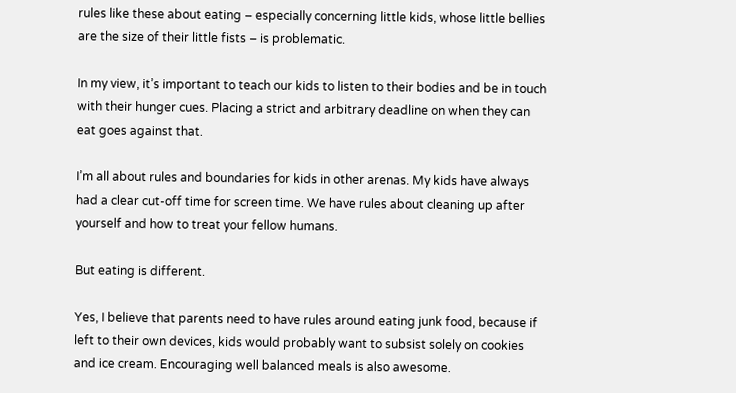rules like these about eating – especially concerning little kids, whose little bellies are the size of their little fists – is problematic.

In my view, it’s important to teach our kids to listen to their bodies and be in touch with their hunger cues. Placing a strict and arbitrary deadline on when they can eat goes against that.

I’m all about rules and boundaries for kids in other arenas. My kids have always had a clear cut-off time for screen time. We have rules about cleaning up after yourself and how to treat your fellow humans.

But eating is different.

Yes, I believe that parents need to have rules around eating junk food, because if left to their own devices, kids would probably want to subsist solely on cookies and ice cream. Encouraging well balanced meals is also awesome.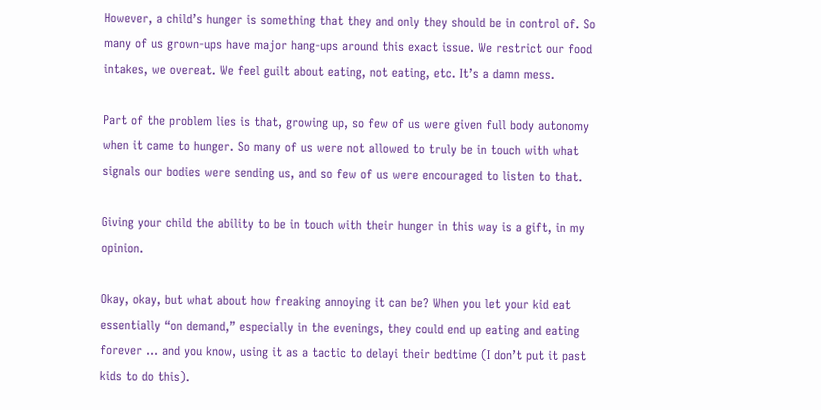However, a child’s hunger is something that they and only they should be in control of. So many of us grown-ups have major hang-ups around this exact issue. We restrict our food intakes, we overeat. We feel guilt about eating, not eating, etc. It’s a damn mess.

Part of the problem lies is that, growing up, so few of us were given full body autonomy when it came to hunger. So many of us were not allowed to truly be in touch with what signals our bodies were sending us, and so few of us were encouraged to listen to that.

Giving your child the ability to be in touch with their hunger in this way is a gift, in my opinion.

Okay, okay, but what about how freaking annoying it can be? When you let your kid eat essentially “on demand,” especially in the evenings, they could end up eating and eating forever … and you know, using it as a tactic to delayi their bedtime (I don’t put it past kids to do this).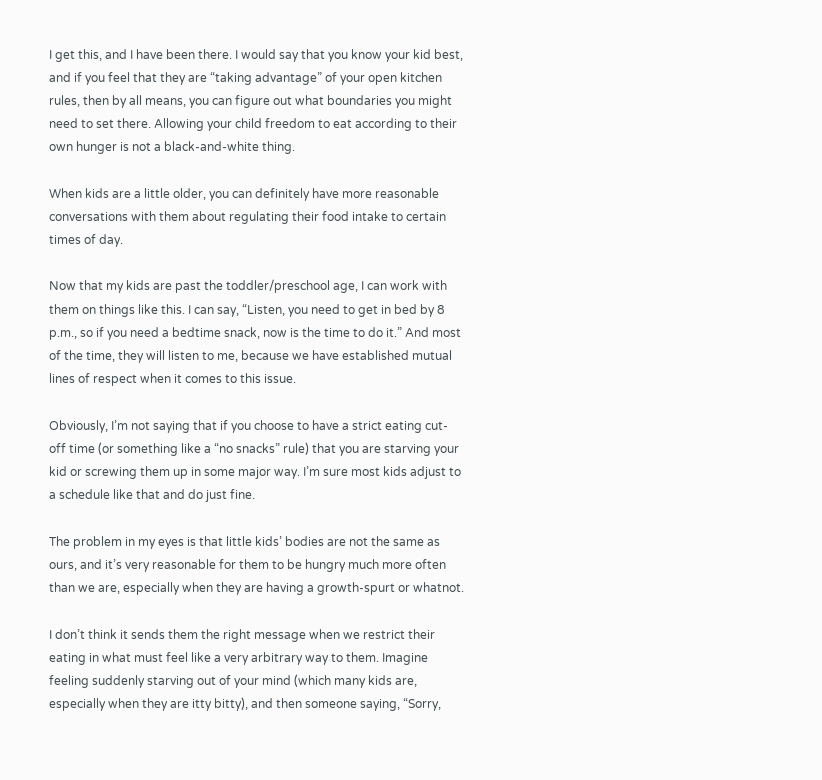I get this, and I have been there. I would say that you know your kid best, and if you feel that they are “taking advantage” of your open kitchen rules, then by all means, you can figure out what boundaries you might need to set there. Allowing your child freedom to eat according to their own hunger is not a black-and-white thing.

When kids are a little older, you can definitely have more reasonable conversations with them about regulating their food intake to certain times of day.

Now that my kids are past the toddler/preschool age, I can work with them on things like this. I can say, “Listen, you need to get in bed by 8 p.m., so if you need a bedtime snack, now is the time to do it.” And most of the time, they will listen to me, because we have established mutual lines of respect when it comes to this issue.

Obviously, I’m not saying that if you choose to have a strict eating cut-off time (or something like a “no snacks” rule) that you are starving your kid or screwing them up in some major way. I’m sure most kids adjust to a schedule like that and do just fine.

The problem in my eyes is that little kids’ bodies are not the same as ours, and it’s very reasonable for them to be hungry much more often than we are, especially when they are having a growth-spurt or whatnot.

I don’t think it sends them the right message when we restrict their eating in what must feel like a very arbitrary way to them. Imagine feeling suddenly starving out of your mind (which many kids are, especially when they are itty bitty), and then someone saying, “Sorry,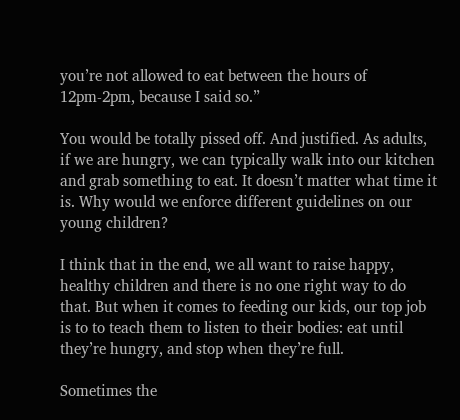you’re not allowed to eat between the hours of 12pm-2pm, because I said so.”

You would be totally pissed off. And justified. As adults, if we are hungry, we can typically walk into our kitchen and grab something to eat. It doesn’t matter what time it is. Why would we enforce different guidelines on our young children?

I think that in the end, we all want to raise happy, healthy children and there is no one right way to do that. But when it comes to feeding our kids, our top job is to to teach them to listen to their bodies: eat until they’re hungry, and stop when they’re full.

Sometimes the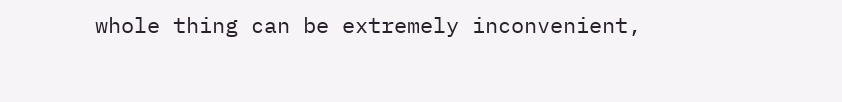whole thing can be extremely inconvenient,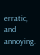erratic, and annoying.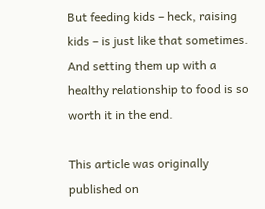But feeding kids – heck, raising kids – is just like that sometimes. And setting them up with a healthy relationship to food is so worth it in the end.

This article was originally published on